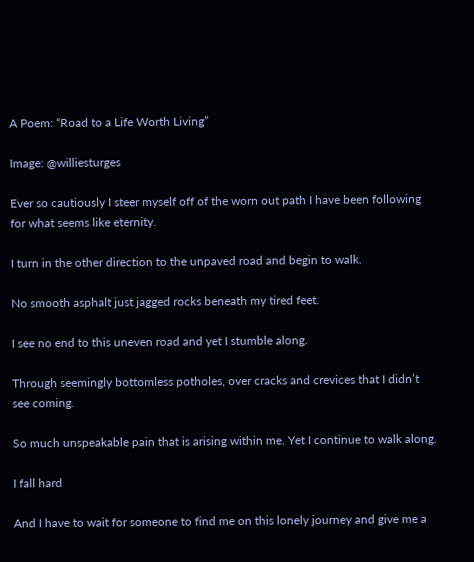A Poem: “Road to a Life Worth Living”

Image: @williesturges

Ever so cautiously I steer myself off of the worn out path I have been following for what seems like eternity.

I turn in the other direction to the unpaved road and begin to walk.

No smooth asphalt just jagged rocks beneath my tired feet.

I see no end to this uneven road and yet I stumble along.

Through seemingly bottomless potholes, over cracks and crevices that I didn’t see coming.

So much unspeakable pain that is arising within me. Yet I continue to walk along.

I fall hard

And I have to wait for someone to find me on this lonely journey and give me a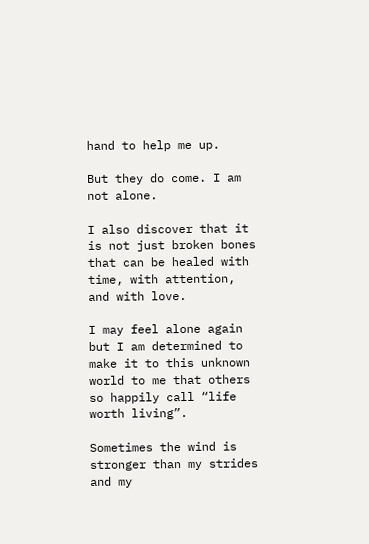hand to help me up.

But they do come. I am not alone.

I also discover that it is not just broken bones that can be healed with time, with attention, and with love.

I may feel alone again but I am determined to make it to this unknown world to me that others so happily call “life worth living”.

Sometimes the wind is stronger than my strides and my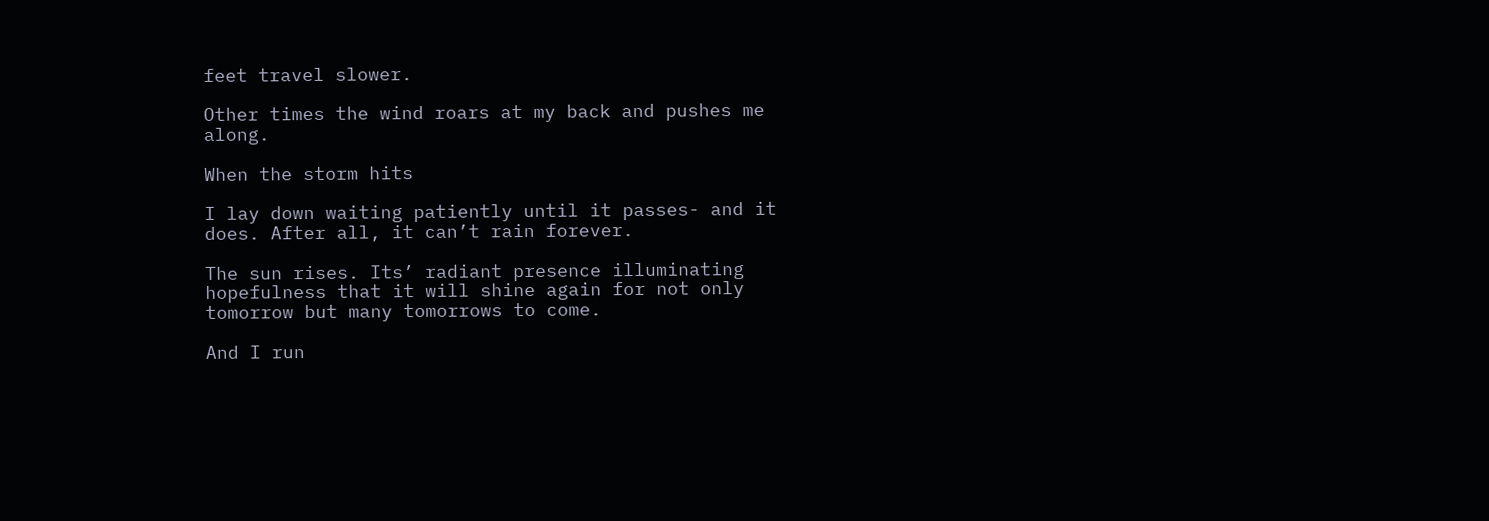feet travel slower.

Other times the wind roars at my back and pushes me along.

When the storm hits

I lay down waiting patiently until it passes- and it does. After all, it can’t rain forever.

The sun rises. Its’ radiant presence illuminating hopefulness that it will shine again for not only tomorrow but many tomorrows to come.

And I run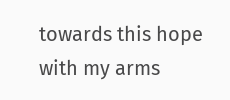towards this hope with my arms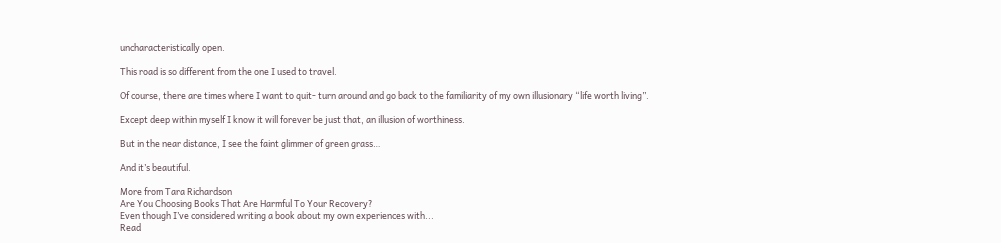uncharacteristically open.

This road is so different from the one I used to travel.

Of course, there are times where I want to quit- turn around and go back to the familiarity of my own illusionary “life worth living”.

Except deep within myself I know it will forever be just that, an illusion of worthiness.

But in the near distance, I see the faint glimmer of green grass…

And it’s beautiful.

More from Tara Richardson
Are You Choosing Books That Are Harmful To Your Recovery?
Even though I’ve considered writing a book about my own experiences with...
Read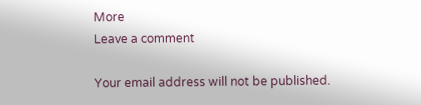More
Leave a comment

Your email address will not be published.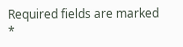Required fields are marked *